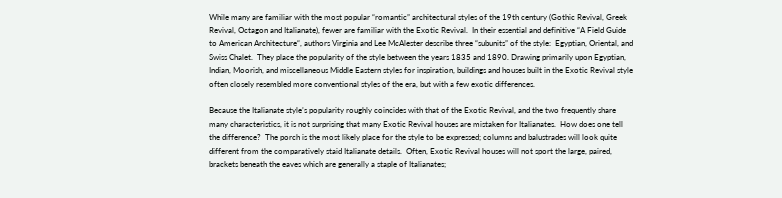While many are familiar with the most popular “romantic” architectural styles of the 19th century (Gothic Revival, Greek Revival, Octagon and Italianate), fewer are familiar with the Exotic Revival.  In their essential and definitive “A Field Guide to American Architecture“, authors Virginia and Lee McAlester describe three “subunits” of the style:  Egyptian, Oriental, and Swiss Chalet.  They place the popularity of the style between the years 1835 and 1890. Drawing primarily upon Egyptian, Indian, Moorish, and miscellaneous Middle Eastern styles for inspiration, buildings and houses built in the Exotic Revival style often closely resembled more conventional styles of the era, but with a few exotic differences.

Because the Italianate style’s popularity roughly coincides with that of the Exotic Revival, and the two frequently share many characteristics, it is not surprising that many Exotic Revival houses are mistaken for Italianates.  How does one tell the difference?  The porch is the most likely place for the style to be expressed; columns and balustrades will look quite different from the comparatively staid Italianate details.  Often, Exotic Revival houses will not sport the large, paired, brackets beneath the eaves which are generally a staple of Italianates;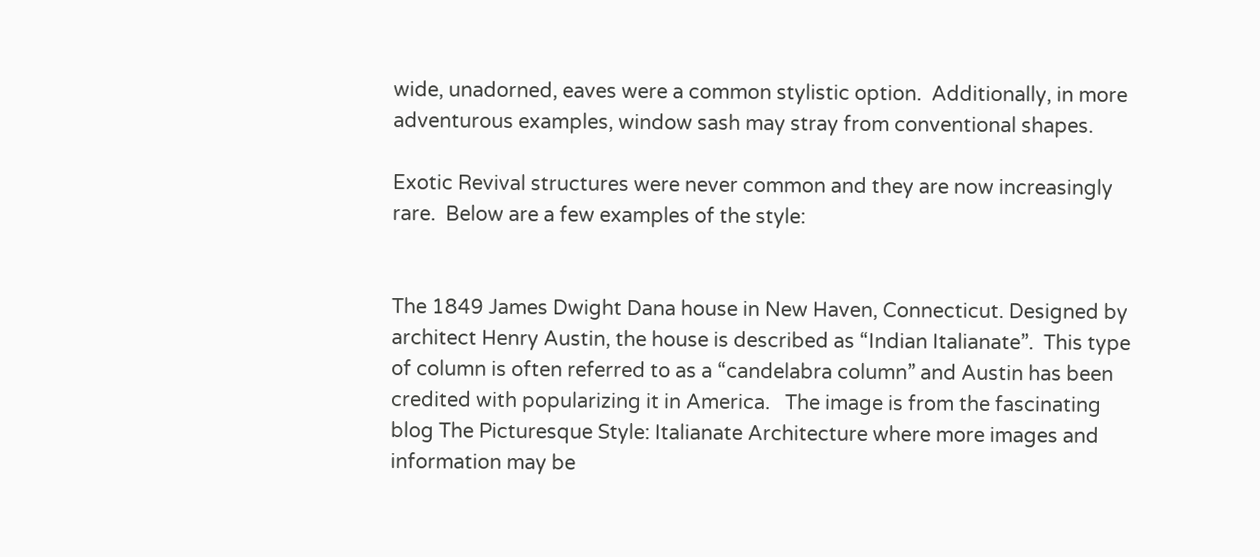wide, unadorned, eaves were a common stylistic option.  Additionally, in more adventurous examples, window sash may stray from conventional shapes.

Exotic Revival structures were never common and they are now increasingly rare.  Below are a few examples of the style:


The 1849 James Dwight Dana house in New Haven, Connecticut. Designed by architect Henry Austin, the house is described as “Indian Italianate”.  This type of column is often referred to as a “candelabra column” and Austin has been credited with popularizing it in America.   The image is from the fascinating blog The Picturesque Style: Italianate Architecture where more images and information may be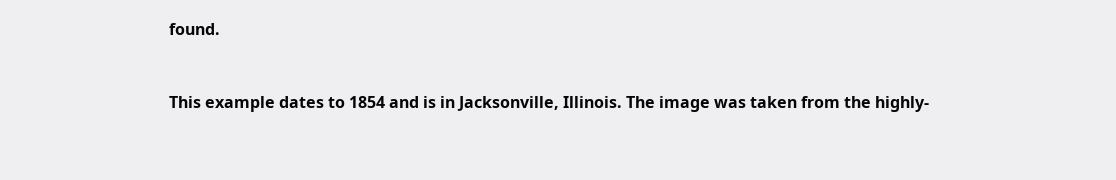found.


This example dates to 1854 and is in Jacksonville, Illinois. The image was taken from the highly-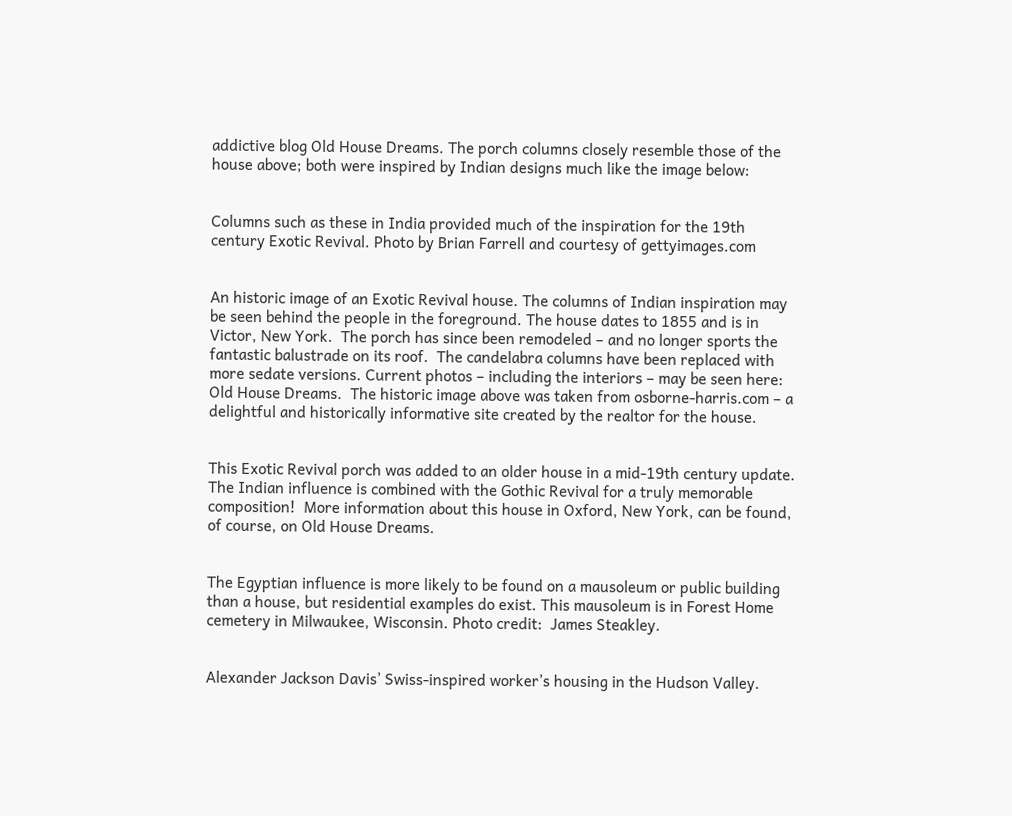addictive blog Old House Dreams. The porch columns closely resemble those of the house above; both were inspired by Indian designs much like the image below:


Columns such as these in India provided much of the inspiration for the 19th century Exotic Revival. Photo by Brian Farrell and courtesy of gettyimages.com


An historic image of an Exotic Revival house. The columns of Indian inspiration may be seen behind the people in the foreground. The house dates to 1855 and is in Victor, New York.  The porch has since been remodeled – and no longer sports the fantastic balustrade on its roof.  The candelabra columns have been replaced with more sedate versions. Current photos – including the interiors – may be seen here: Old House Dreams.  The historic image above was taken from osborne-harris.com – a delightful and historically informative site created by the realtor for the house.


This Exotic Revival porch was added to an older house in a mid-19th century update. The Indian influence is combined with the Gothic Revival for a truly memorable composition!  More information about this house in Oxford, New York, can be found, of course, on Old House Dreams.


The Egyptian influence is more likely to be found on a mausoleum or public building than a house, but residential examples do exist. This mausoleum is in Forest Home cemetery in Milwaukee, Wisconsin. Photo credit:  James Steakley.


Alexander Jackson Davis’ Swiss-inspired worker’s housing in the Hudson Valley.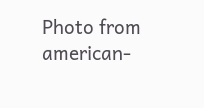Photo from american-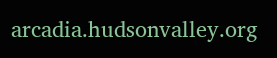arcadia.hudsonvalley.org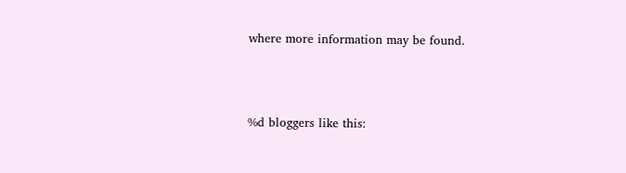where more information may be found.



%d bloggers like this: